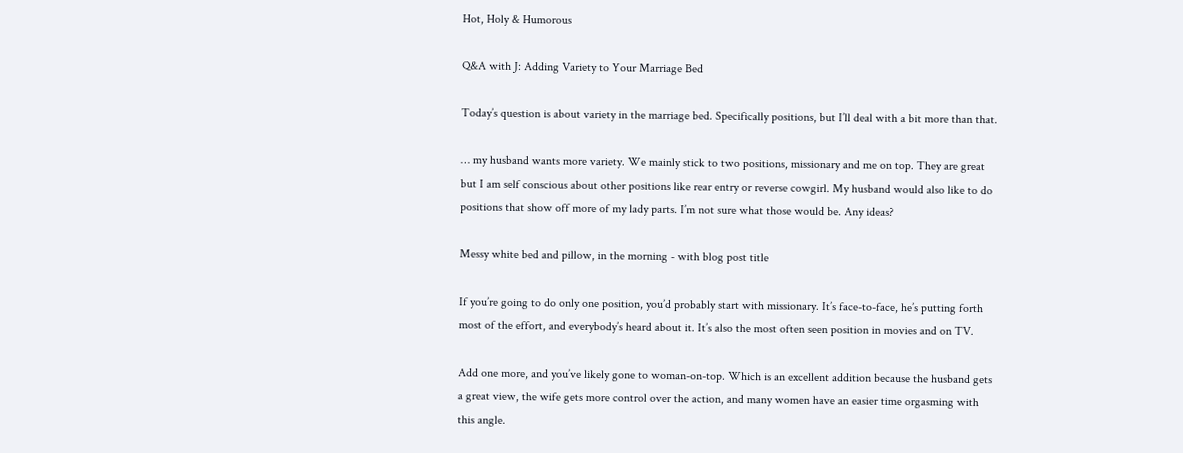Hot, Holy & Humorous

Q&A with J: Adding Variety to Your Marriage Bed

Today’s question is about variety in the marriage bed. Specifically positions, but I’ll deal with a bit more than that.

… my husband wants more variety. We mainly stick to two positions, missionary and me on top. They are great but I am self conscious about other positions like rear entry or reverse cowgirl. My husband would also like to do positions that show off more of my lady parts. I’m not sure what those would be. Any ideas?

Messy white bed and pillow, in the morning - with blog post title

If you’re going to do only one position, you’d probably start with missionary. It’s face-to-face, he’s putting forth most of the effort, and everybody’s heard about it. It’s also the most often seen position in movies and on TV.

Add one more, and you’ve likely gone to woman-on-top. Which is an excellent addition because the husband gets a great view, the wife gets more control over the action, and many women have an easier time orgasming with this angle.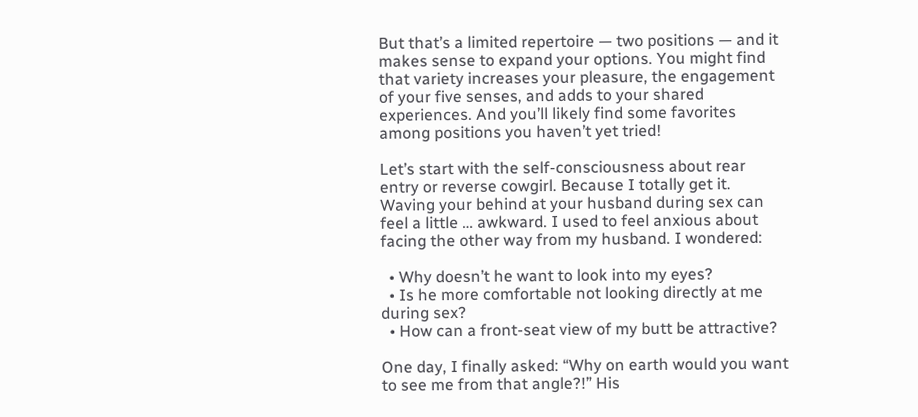But that’s a limited repertoire — two positions — and it makes sense to expand your options. You might find that variety increases your pleasure, the engagement of your five senses, and adds to your shared experiences. And you’ll likely find some favorites among positions you haven’t yet tried!

Let’s start with the self-consciousness about rear entry or reverse cowgirl. Because I totally get it. Waving your behind at your husband during sex can feel a little … awkward. I used to feel anxious about facing the other way from my husband. I wondered:

  • Why doesn’t he want to look into my eyes?
  • Is he more comfortable not looking directly at me during sex?
  • How can a front-seat view of my butt be attractive?

One day, I finally asked: “Why on earth would you want to see me from that angle?!” His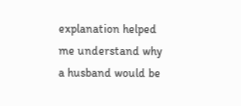explanation helped me understand why a husband would be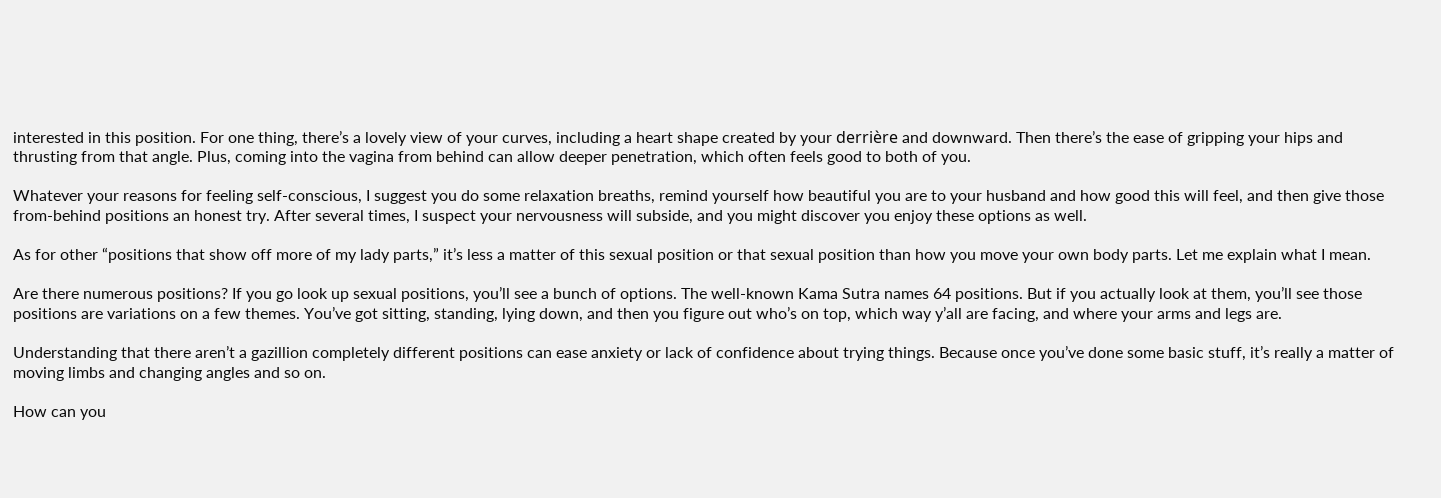interested in this position. For one thing, there’s a lovely view of your curves, including a heart shape created by your derrière and downward. Then there’s the ease of gripping your hips and thrusting from that angle. Plus, coming into the vagina from behind can allow deeper penetration, which often feels good to both of you.

Whatever your reasons for feeling self-conscious, I suggest you do some relaxation breaths, remind yourself how beautiful you are to your husband and how good this will feel, and then give those from-behind positions an honest try. After several times, I suspect your nervousness will subside, and you might discover you enjoy these options as well.

As for other “positions that show off more of my lady parts,” it’s less a matter of this sexual position or that sexual position than how you move your own body parts. Let me explain what I mean.

Are there numerous positions? If you go look up sexual positions, you’ll see a bunch of options. The well-known Kama Sutra names 64 positions. But if you actually look at them, you’ll see those positions are variations on a few themes. You’ve got sitting, standing, lying down, and then you figure out who’s on top, which way y’all are facing, and where your arms and legs are.

Understanding that there aren’t a gazillion completely different positions can ease anxiety or lack of confidence about trying things. Because once you’ve done some basic stuff, it’s really a matter of moving limbs and changing angles and so on.

How can you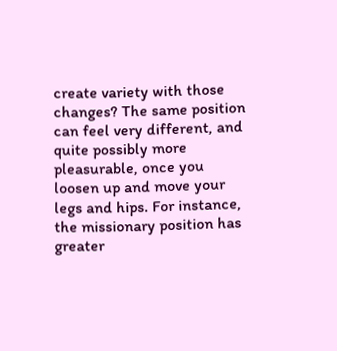create variety with those changes? The same position can feel very different, and quite possibly more pleasurable, once you loosen up and move your legs and hips. For instance, the missionary position has greater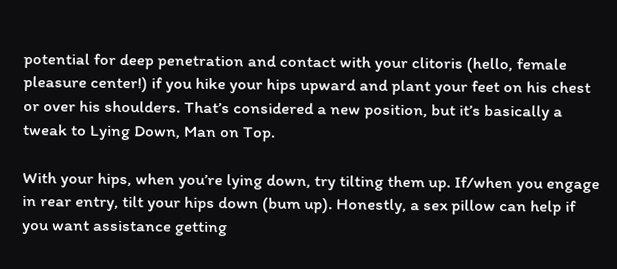potential for deep penetration and contact with your clitoris (hello, female pleasure center!) if you hike your hips upward and plant your feet on his chest or over his shoulders. That’s considered a new position, but it’s basically a tweak to Lying Down, Man on Top.

With your hips, when you’re lying down, try tilting them up. If/when you engage in rear entry, tilt your hips down (bum up). Honestly, a sex pillow can help if you want assistance getting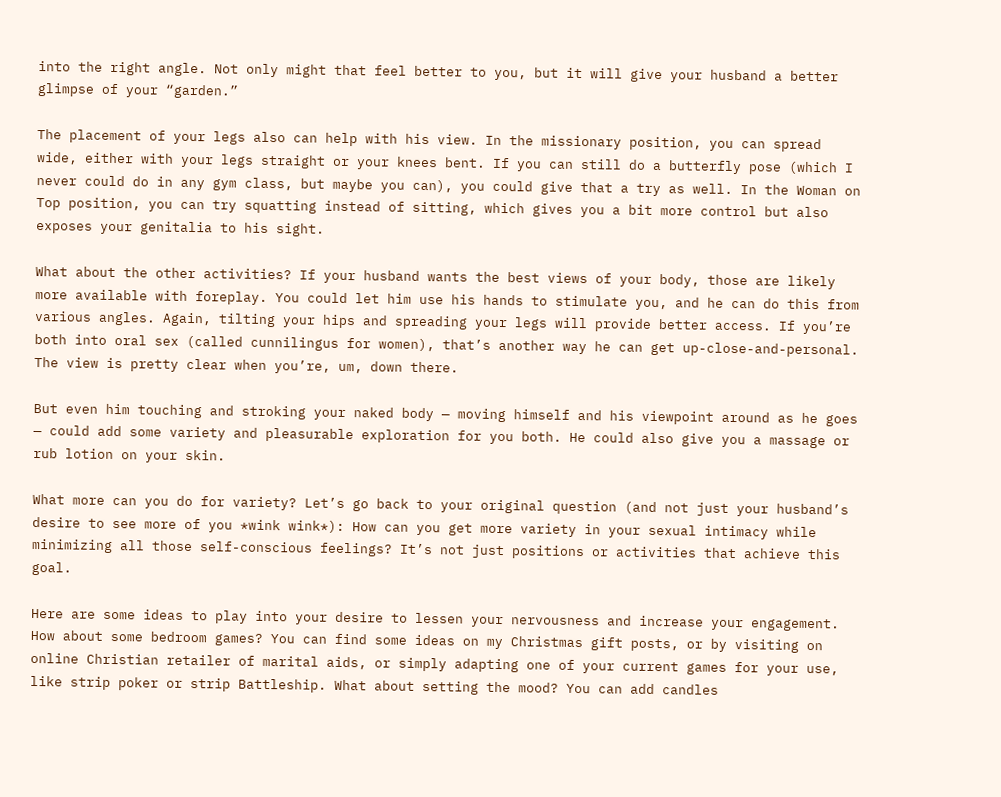into the right angle. Not only might that feel better to you, but it will give your husband a better glimpse of your “garden.”

The placement of your legs also can help with his view. In the missionary position, you can spread wide, either with your legs straight or your knees bent. If you can still do a butterfly pose (which I never could do in any gym class, but maybe you can), you could give that a try as well. In the Woman on Top position, you can try squatting instead of sitting, which gives you a bit more control but also exposes your genitalia to his sight.

What about the other activities? If your husband wants the best views of your body, those are likely more available with foreplay. You could let him use his hands to stimulate you, and he can do this from various angles. Again, tilting your hips and spreading your legs will provide better access. If you’re both into oral sex (called cunnilingus for women), that’s another way he can get up-close-and-personal. The view is pretty clear when you’re, um, down there.

But even him touching and stroking your naked body — moving himself and his viewpoint around as he goes — could add some variety and pleasurable exploration for you both. He could also give you a massage or rub lotion on your skin.

What more can you do for variety? Let’s go back to your original question (and not just your husband’s desire to see more of you *wink wink*): How can you get more variety in your sexual intimacy while minimizing all those self-conscious feelings? It’s not just positions or activities that achieve this goal.

Here are some ideas to play into your desire to lessen your nervousness and increase your engagement. How about some bedroom games? You can find some ideas on my Christmas gift posts, or by visiting on online Christian retailer of marital aids, or simply adapting one of your current games for your use, like strip poker or strip Battleship. What about setting the mood? You can add candles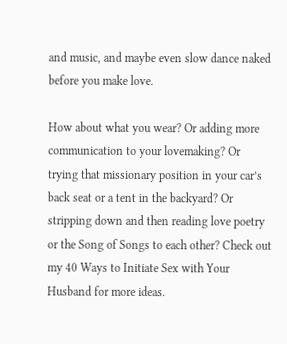and music, and maybe even slow dance naked before you make love.

How about what you wear? Or adding more communication to your lovemaking? Or trying that missionary position in your car’s back seat or a tent in the backyard? Or stripping down and then reading love poetry or the Song of Songs to each other? Check out my 40 Ways to Initiate Sex with Your Husband for more ideas.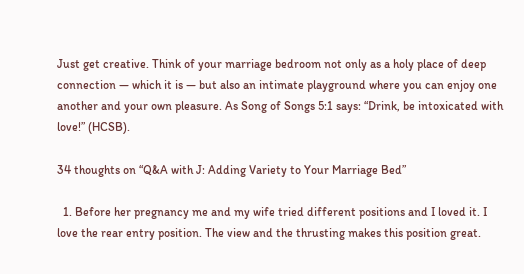Just get creative. Think of your marriage bedroom not only as a holy place of deep connection — which it is — but also an intimate playground where you can enjoy one another and your own pleasure. As Song of Songs 5:1 says: “Drink, be intoxicated with love!” (HCSB).

34 thoughts on “Q&A with J: Adding Variety to Your Marriage Bed”

  1. Before her pregnancy me and my wife tried different positions and I loved it. I love the rear entry position. The view and the thrusting makes this position great.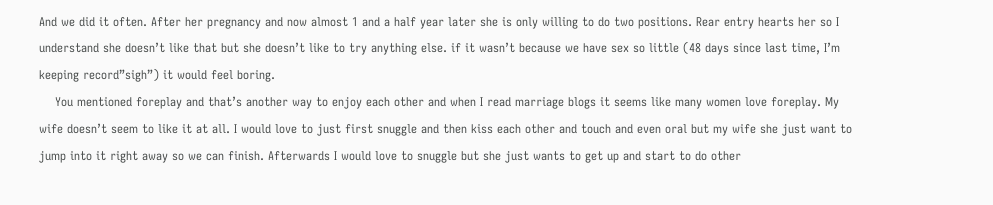And we did it often. After her pregnancy and now almost 1 and a half year later she is only willing to do two positions. Rear entry hearts her so I understand she doesn’t like that but she doesn’t like to try anything else. if it wasn’t because we have sex so little (48 days since last time, I’m keeping record”sigh”) it would feel boring.
    You mentioned foreplay and that’s another way to enjoy each other and when I read marriage blogs it seems like many women love foreplay. My wife doesn’t seem to like it at all. I would love to just first snuggle and then kiss each other and touch and even oral but my wife she just want to jump into it right away so we can finish. Afterwards I would love to snuggle but she just wants to get up and start to do other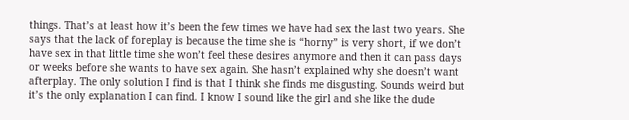things. That’s at least how it’s been the few times we have had sex the last two years. She says that the lack of foreplay is because the time she is “horny” is very short, if we don’t have sex in that little time she won’t feel these desires anymore and then it can pass days or weeks before she wants to have sex again. She hasn’t explained why she doesn’t want afterplay. The only solution I find is that I think she finds me disgusting. Sounds weird but it’s the only explanation I can find. I know I sound like the girl and she like the dude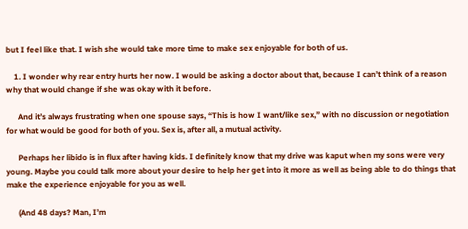but I feel like that. I wish she would take more time to make sex enjoyable for both of us.

    1. I wonder why rear entry hurts her now. I would be asking a doctor about that, because I can’t think of a reason why that would change if she was okay with it before.

      And it’s always frustrating when one spouse says, “This is how I want/like sex,” with no discussion or negotiation for what would be good for both of you. Sex is, after all, a mutual activity.

      Perhaps her libido is in flux after having kids. I definitely know that my drive was kaput when my sons were very young. Maybe you could talk more about your desire to help her get into it more as well as being able to do things that make the experience enjoyable for you as well.

      (And 48 days? Man, I’m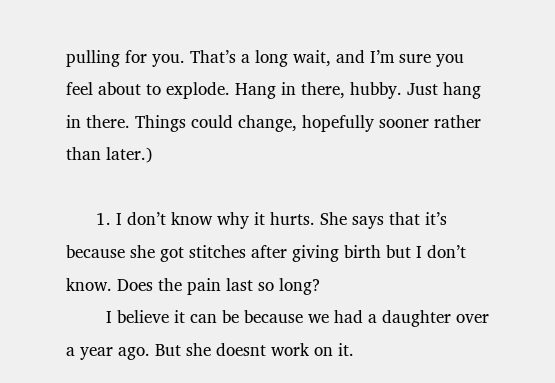pulling for you. That’s a long wait, and I’m sure you feel about to explode. Hang in there, hubby. Just hang in there. Things could change, hopefully sooner rather than later.)

      1. I don’t know why it hurts. She says that it’s because she got stitches after giving birth but I don’t know. Does the pain last so long?
        I believe it can be because we had a daughter over a year ago. But she doesnt work on it.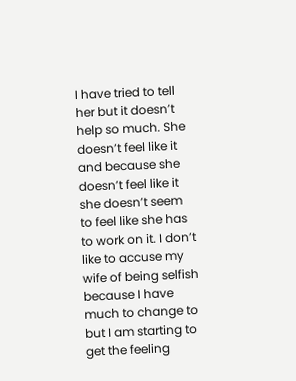I have tried to tell her but it doesn’t help so much. She doesn’t feel like it and because she doesn’t feel like it she doesn’t seem to feel like she has to work on it. I don’t like to accuse my wife of being selfish because I have much to change to but I am starting to get the feeling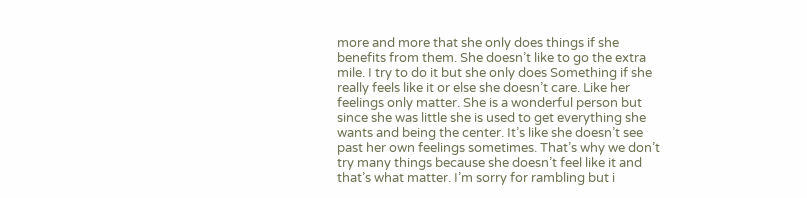more and more that she only does things if she benefits from them. She doesn’t like to go the extra mile. I try to do it but she only does Something if she really feels like it or else she doesn’t care. Like her feelings only matter. She is a wonderful person but since she was little she is used to get everything she wants and being the center. It’s like she doesn’t see past her own feelings sometimes. That’s why we don’t try many things because she doesn’t feel like it and that’s what matter. I’m sorry for rambling but i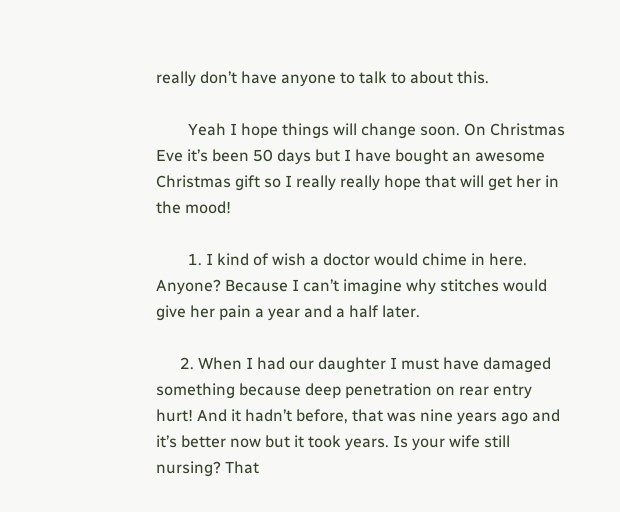really don’t have anyone to talk to about this.

        Yeah I hope things will change soon. On Christmas Eve it’s been 50 days but I have bought an awesome Christmas gift so I really really hope that will get her in the mood!

        1. I kind of wish a doctor would chime in here. Anyone? Because I can’t imagine why stitches would give her pain a year and a half later.

      2. When I had our daughter I must have damaged something because deep penetration on rear entry hurt! And it hadn’t before, that was nine years ago and it’s better now but it took years. Is your wife still nursing? That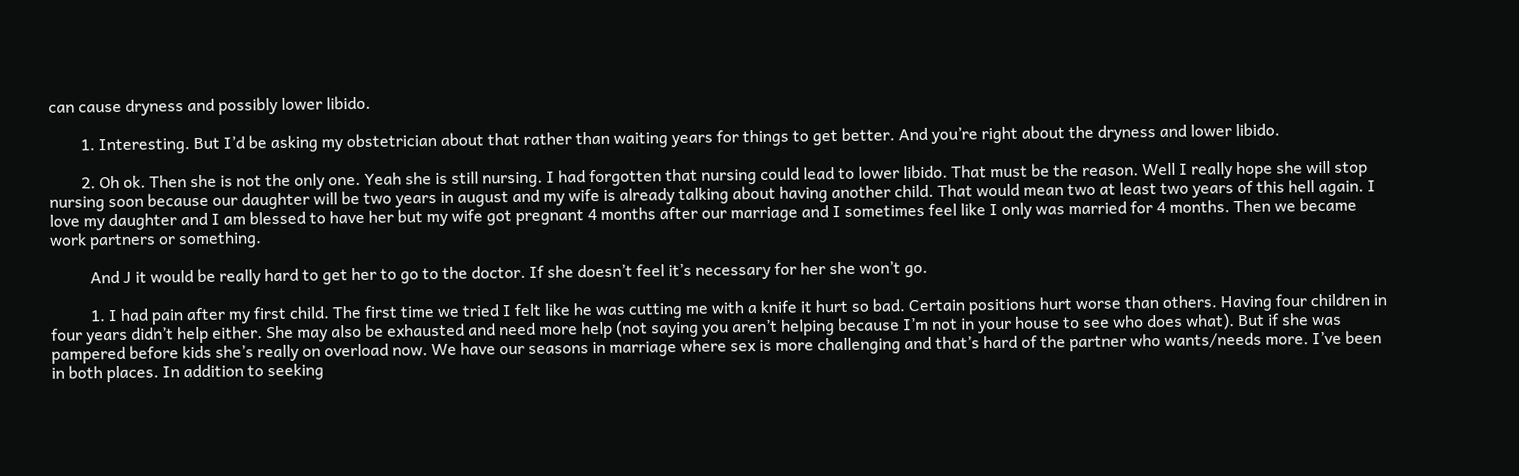can cause dryness and possibly lower libido.

        1. Interesting. But I’d be asking my obstetrician about that rather than waiting years for things to get better. And you’re right about the dryness and lower libido.

        2. Oh ok. Then she is not the only one. Yeah she is still nursing. I had forgotten that nursing could lead to lower libido. That must be the reason. Well I really hope she will stop nursing soon because our daughter will be two years in august and my wife is already talking about having another child. That would mean two at least two years of this hell again. I love my daughter and I am blessed to have her but my wife got pregnant 4 months after our marriage and I sometimes feel like I only was married for 4 months. Then we became work partners or something.

          And J it would be really hard to get her to go to the doctor. If she doesn’t feel it’s necessary for her she won’t go.

          1. I had pain after my first child. The first time we tried I felt like he was cutting me with a knife it hurt so bad. Certain positions hurt worse than others. Having four children in four years didn’t help either. She may also be exhausted and need more help (not saying you aren’t helping because I’m not in your house to see who does what). But if she was pampered before kids she’s really on overload now. We have our seasons in marriage where sex is more challenging and that’s hard of the partner who wants/needs more. I’ve been in both places. In addition to seeking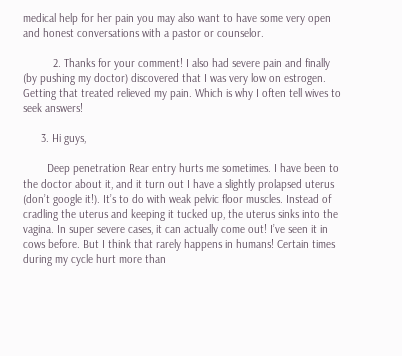medical help for her pain you may also want to have some very open and honest conversations with a pastor or counselor.

          2. Thanks for your comment! I also had severe pain and finally (by pushing my doctor) discovered that I was very low on estrogen. Getting that treated relieved my pain. Which is why I often tell wives to seek answers!

      3. Hi guys,

        Deep penetration Rear entry hurts me sometimes. I have been to the doctor about it, and it turn out I have a slightly prolapsed uterus (don’t google it!). It’s to do with weak pelvic floor muscles. Instead of cradling the uterus and keeping it tucked up, the uterus sinks into the vagina. In super severe cases, it can actually come out! I’ve seen it in cows before. But I think that rarely happens in humans! Certain times during my cycle hurt more than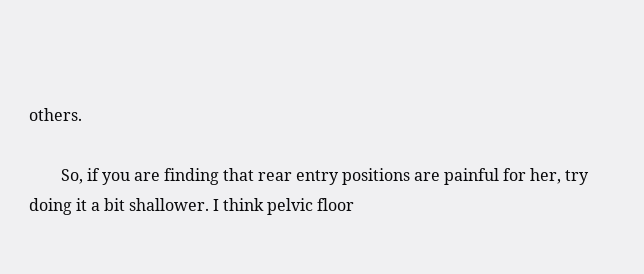others.

        So, if you are finding that rear entry positions are painful for her, try doing it a bit shallower. I think pelvic floor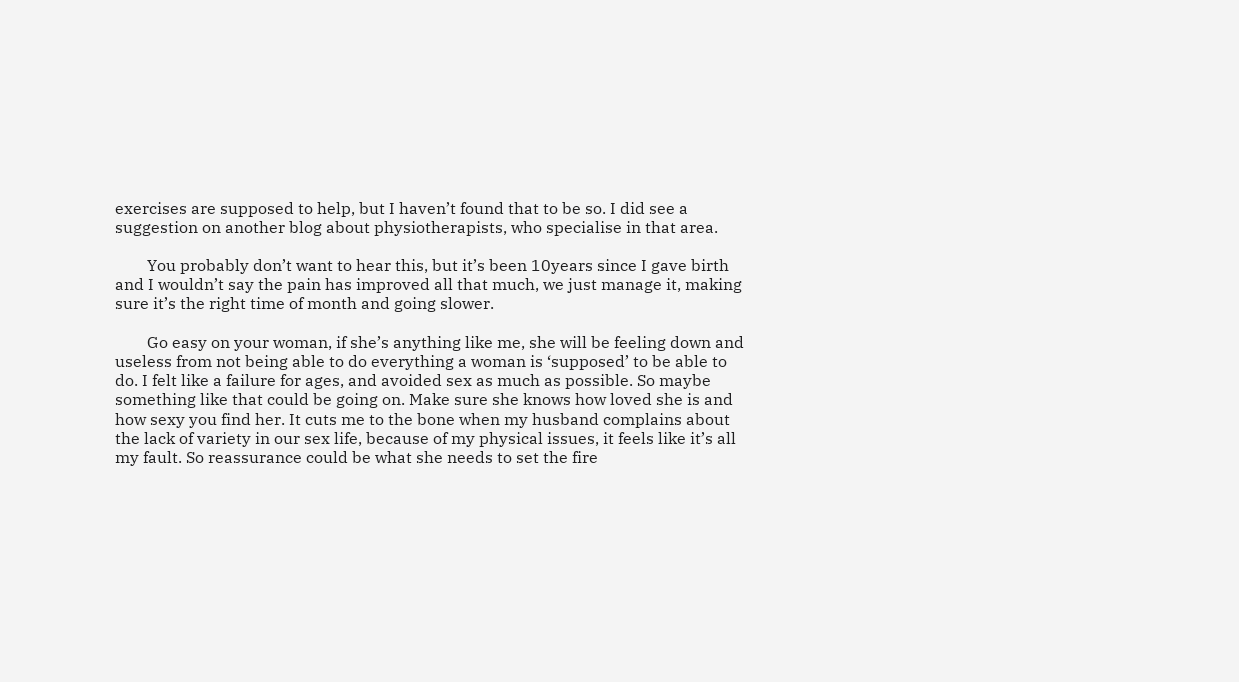exercises are supposed to help, but I haven’t found that to be so. I did see a suggestion on another blog about physiotherapists, who specialise in that area.

        You probably don’t want to hear this, but it’s been 10years since I gave birth and I wouldn’t say the pain has improved all that much, we just manage it, making sure it’s the right time of month and going slower.

        Go easy on your woman, if she’s anything like me, she will be feeling down and useless from not being able to do everything a woman is ‘supposed’ to be able to do. I felt like a failure for ages, and avoided sex as much as possible. So maybe something like that could be going on. Make sure she knows how loved she is and how sexy you find her. It cuts me to the bone when my husband complains about the lack of variety in our sex life, because of my physical issues, it feels like it’s all my fault. So reassurance could be what she needs to set the fire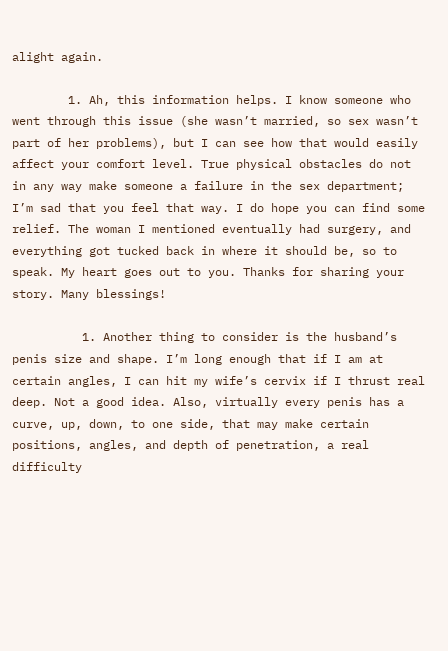alight again.

        1. Ah, this information helps. I know someone who went through this issue (she wasn’t married, so sex wasn’t part of her problems), but I can see how that would easily affect your comfort level. True physical obstacles do not in any way make someone a failure in the sex department; I’m sad that you feel that way. I do hope you can find some relief. The woman I mentioned eventually had surgery, and everything got tucked back in where it should be, so to speak. My heart goes out to you. Thanks for sharing your story. Many blessings!

          1. Another thing to consider is the husband’s penis size and shape. I’m long enough that if I am at certain angles, I can hit my wife’s cervix if I thrust real deep. Not a good idea. Also, virtually every penis has a curve, up, down, to one side, that may make certain positions, angles, and depth of penetration, a real difficulty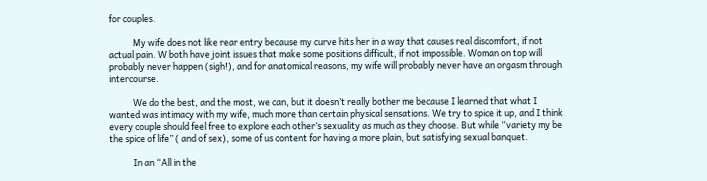for couples.

            My wife does not like rear entry because my curve hits her in a way that causes real discomfort, if not actual pain. W both have joint issues that make some positions difficult, if not impossible. Woman on top will probably never happen (sigh!), and for anatomical reasons, my wife will probably never have an orgasm through intercourse.

            We do the best, and the most, we can, but it doesn’t really bother me because I learned that what I wanted was intimacy with my wife, much more than certain physical sensations. We try to spice it up, and I think every couple should feel free to explore each other’s sexuality as much as they choose. But while “variety my be the spice of life” ( and of sex), some of us content for having a more plain, but satisfying sexual banquet.

            In an “All in the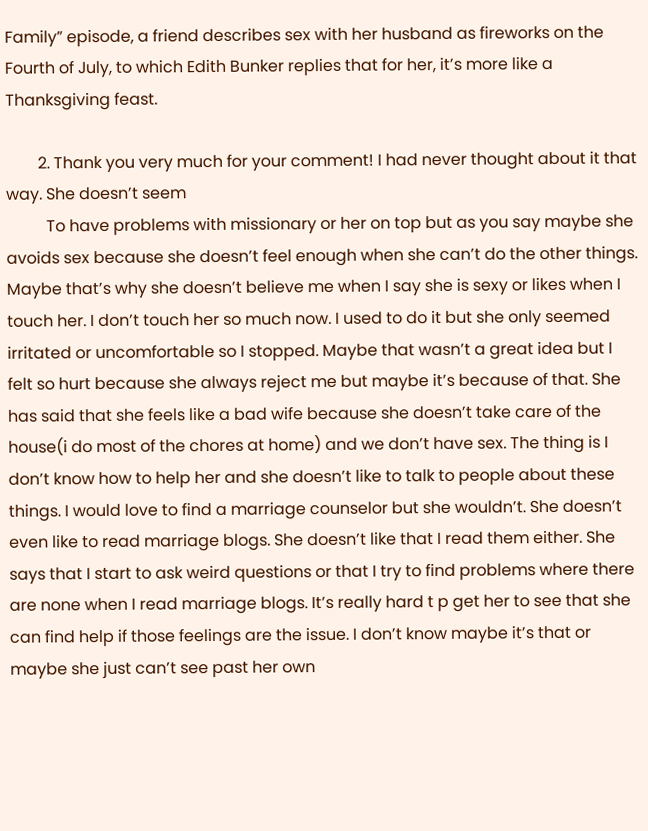Family” episode, a friend describes sex with her husband as fireworks on the Fourth of July, to which Edith Bunker replies that for her, it’s more like a Thanksgiving feast.

        2. Thank you very much for your comment! I had never thought about it that way. She doesn’t seem
          To have problems with missionary or her on top but as you say maybe she avoids sex because she doesn’t feel enough when she can’t do the other things. Maybe that’s why she doesn’t believe me when I say she is sexy or likes when I touch her. I don’t touch her so much now. I used to do it but she only seemed irritated or uncomfortable so I stopped. Maybe that wasn’t a great idea but I felt so hurt because she always reject me but maybe it’s because of that. She has said that she feels like a bad wife because she doesn’t take care of the house(i do most of the chores at home) and we don’t have sex. The thing is I don’t know how to help her and she doesn’t like to talk to people about these things. I would love to find a marriage counselor but she wouldn’t. She doesn’t even like to read marriage blogs. She doesn’t like that I read them either. She says that I start to ask weird questions or that I try to find problems where there are none when I read marriage blogs. It’s really hard t p get her to see that she can find help if those feelings are the issue. I don’t know maybe it’s that or maybe she just can’t see past her own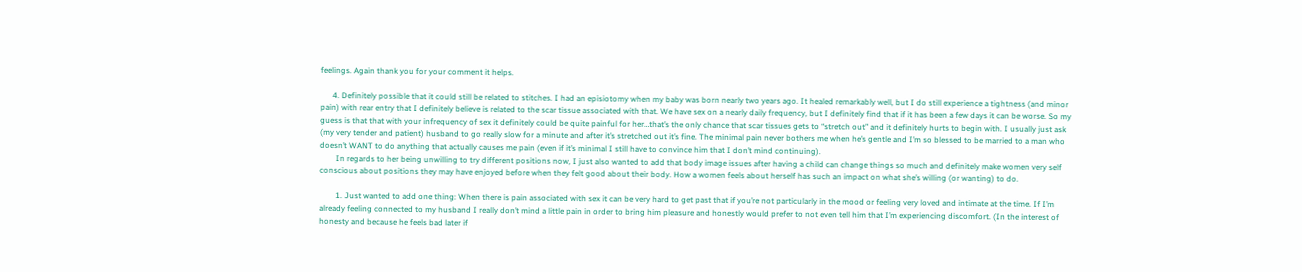feelings. Again thank you for your comment it helps.

      4. Definitely possible that it could still be related to stitches. I had an episiotomy when my baby was born nearly two years ago. It healed remarkably well, but I do still experience a tightness (and minor pain) with rear entry that I definitely believe is related to the scar tissue associated with that. We have sex on a nearly daily frequency, but I definitely find that if it has been a few days it can be worse. So my guess is that that with your infrequency of sex it definitely could be quite painful for her…that’s the only chance that scar tissues gets to “stretch out” and it definitely hurts to begin with. I usually just ask (my very tender and patient) husband to go really slow for a minute and after it’s stretched out it’s fine. The minimal pain never bothers me when he’s gentle and I’m so blessed to be married to a man who doesn’t WANT to do anything that actually causes me pain (even if it’s minimal I still have to convince him that I don’t mind continuing).
        In regards to her being unwilling to try different positions now, I just also wanted to add that body image issues after having a child can change things so much and definitely make women very self conscious about positions they may have enjoyed before when they felt good about their body. How a women feels about herself has such an impact on what she’s willing (or wanting) to do.

        1. Just wanted to add one thing: When there is pain associated with sex it can be very hard to get past that if you’re not particularly in the mood or feeling very loved and intimate at the time. If I’m already feeling connected to my husband I really don’t mind a little pain in order to bring him pleasure and honestly would prefer to not even tell him that I’m experiencing discomfort. (In the interest of honesty and because he feels bad later if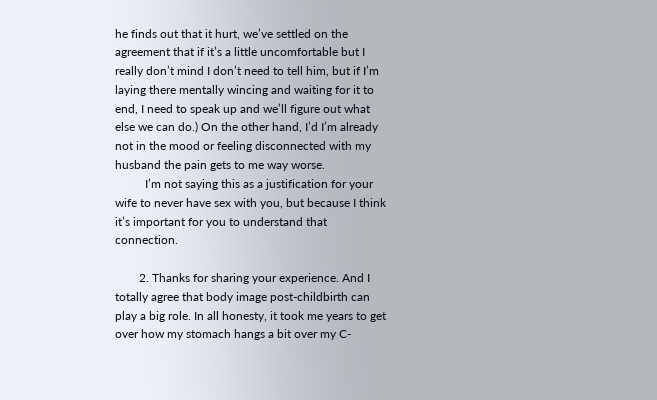he finds out that it hurt, we’ve settled on the agreement that if it’s a little uncomfortable but I really don’t mind I don’t need to tell him, but if I’m laying there mentally wincing and waiting for it to end, I need to speak up and we’ll figure out what else we can do.) On the other hand, I’d I’m already not in the mood or feeling disconnected with my husband the pain gets to me way worse.
          I’m not saying this as a justification for your wife to never have sex with you, but because I think it’s important for you to understand that connection.

        2. Thanks for sharing your experience. And I totally agree that body image post-childbirth can play a big role. In all honesty, it took me years to get over how my stomach hangs a bit over my C-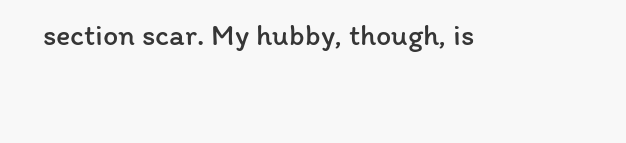section scar. My hubby, though, is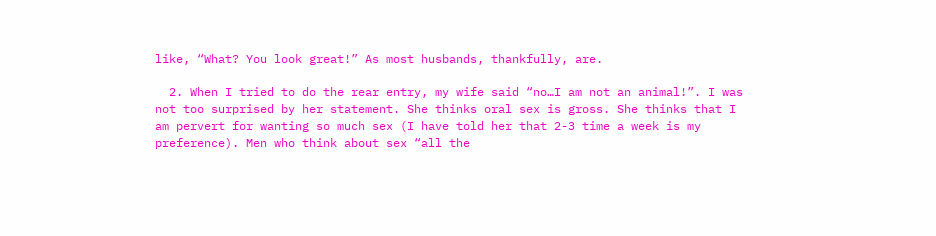like, “What? You look great!” As most husbands, thankfully, are.

  2. When I tried to do the rear entry, my wife said “no…I am not an animal!”. I was not too surprised by her statement. She thinks oral sex is gross. She thinks that I am pervert for wanting so much sex (I have told her that 2-3 time a week is my preference). Men who think about sex “all the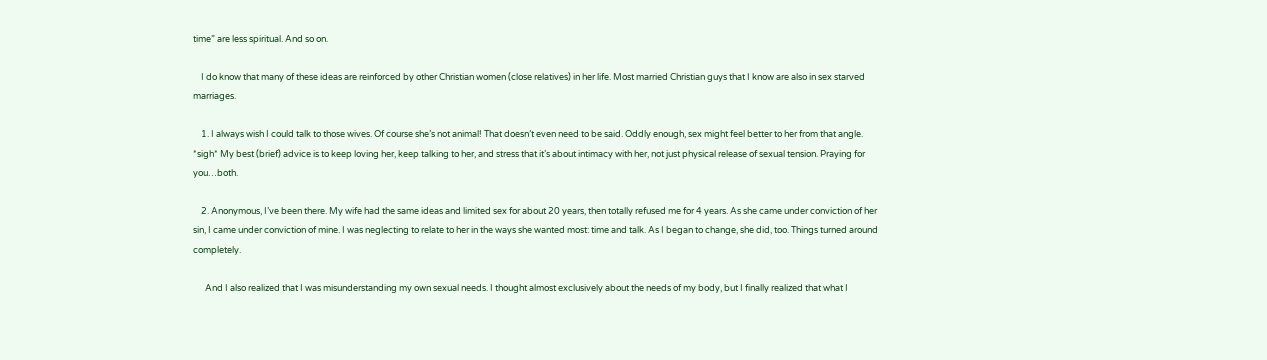time” are less spiritual. And so on.

    I do know that many of these ideas are reinforced by other Christian women (close relatives) in her life. Most married Christian guys that I know are also in sex starved marriages.

    1. I always wish I could talk to those wives. Of course she’s not animal! That doesn’t even need to be said. Oddly enough, sex might feel better to her from that angle. *sigh* My best (brief) advice is to keep loving her, keep talking to her, and stress that it’s about intimacy with her, not just physical release of sexual tension. Praying for you…both.

    2. Anonymous, I’ve been there. My wife had the same ideas and limited sex for about 20 years, then totally refused me for 4 years. As she came under conviction of her sin, I came under conviction of mine. I was neglecting to relate to her in the ways she wanted most: time and talk. As I began to change, she did, too. Things turned around completely.

      And I also realized that I was misunderstanding my own sexual needs. I thought almost exclusively about the needs of my body, but I finally realized that what I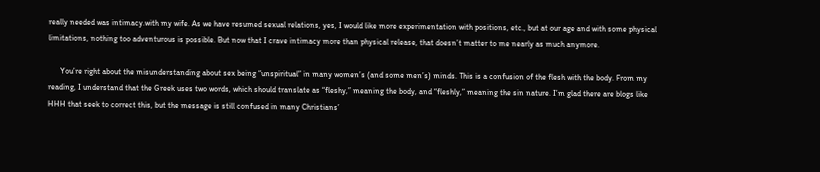really needed was intimacy.with my wife. As we have resumed sexual relations, yes, I would like more experimentation with positions, etc., but at our age and with some physical limitations, nothing too adventurous is possible. But now that I crave intimacy more than physical release, that doesn’t matter to me nearly as much anymore.

      You’re right about the misunderstanding about sex being “unspiritual” in many women’s (and some men’s) minds. This is a confusion of the flesh with the body. From my reading, I understand that the Greek uses two words, which should translate as “fleshy,” meaning the body, and “fleshly,” meaning the sin nature. I’m glad there are blogs like HHH that seek to correct this, but the message is still confused in many Christians’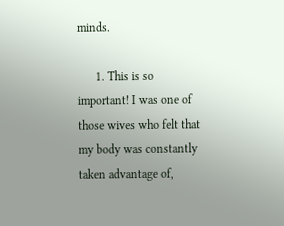minds.

      1. This is so important! I was one of those wives who felt that my body was constantly taken advantage of,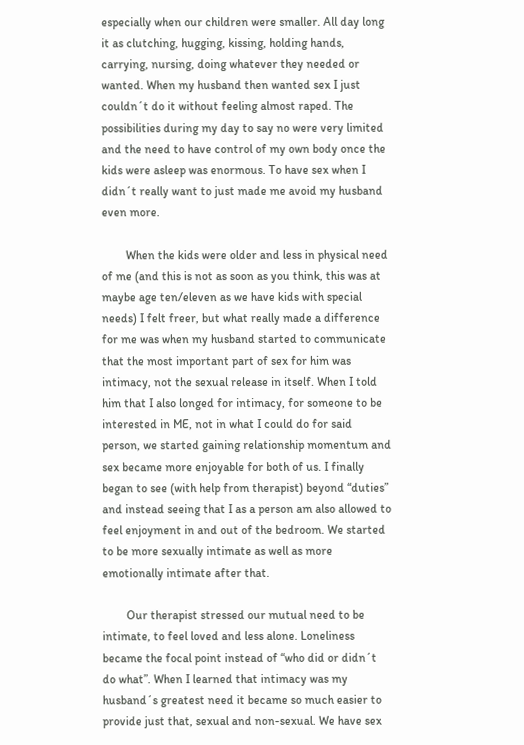especially when our children were smaller. All day long it as clutching, hugging, kissing, holding hands, carrying, nursing, doing whatever they needed or wanted. When my husband then wanted sex I just couldn´t do it without feeling almost raped. The possibilities during my day to say no were very limited and the need to have control of my own body once the kids were asleep was enormous. To have sex when I didn´t really want to just made me avoid my husband even more.

        When the kids were older and less in physical need of me (and this is not as soon as you think, this was at maybe age ten/eleven as we have kids with special needs) I felt freer, but what really made a difference for me was when my husband started to communicate that the most important part of sex for him was intimacy, not the sexual release in itself. When I told him that I also longed for intimacy, for someone to be interested in ME, not in what I could do for said person, we started gaining relationship momentum and sex became more enjoyable for both of us. I finally began to see (with help from therapist) beyond “duties” and instead seeing that I as a person am also allowed to feel enjoyment in and out of the bedroom. We started to be more sexually intimate as well as more emotionally intimate after that.

        Our therapist stressed our mutual need to be intimate, to feel loved and less alone. Loneliness became the focal point instead of “who did or didn´t do what”. When I learned that intimacy was my husband´s greatest need it became so much easier to provide just that, sexual and non-sexual. We have sex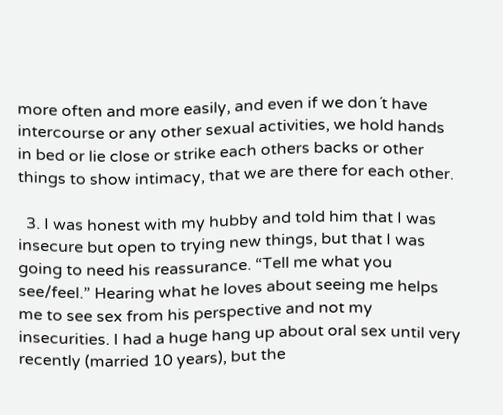more often and more easily, and even if we don´t have intercourse or any other sexual activities, we hold hands in bed or lie close or strike each others backs or other things to show intimacy, that we are there for each other.

  3. I was honest with my hubby and told him that I was insecure but open to trying new things, but that I was going to need his reassurance. “Tell me what you see/feel.” Hearing what he loves about seeing me helps me to see sex from his perspective and not my insecurities. I had a huge hang up about oral sex until very recently (married 10 years), but the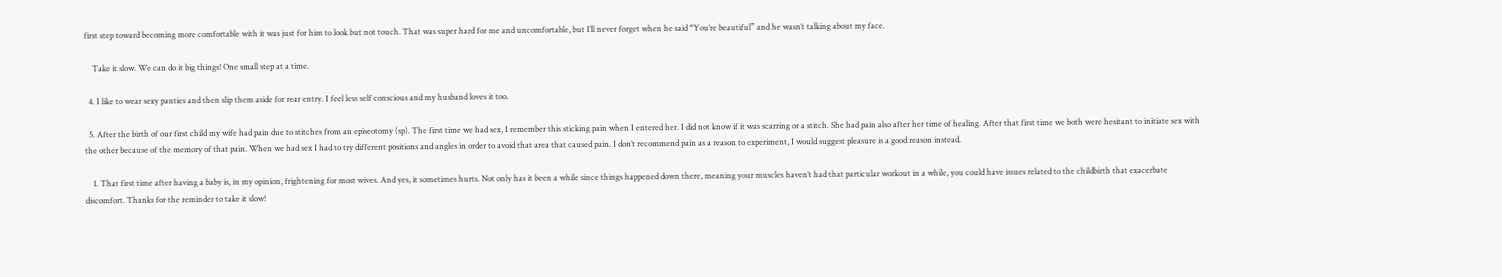first step toward becoming more comfortable with it was just for him to look but not touch. That was super hard for me and uncomfortable, but I’ll never forget when he said “You’re beautiful” and he wasn’t talking about my face.

    Take it slow. We can do it big things! One small step at a time.

  4. I like to wear sexy panties and then slip them aside for rear entry. I feel less self conscious and my husband loves it too.

  5. After the birth of our first child my wife had pain due to stitches from an episeotomy (sp). The first time we had sex, I remember this sticking pain when I entered her. I did not know if it was scarring or a stitch. She had pain also after her time of healing. After that first time we both were hesitant to initiate sex with the other because of the memory of that pain. When we had sex I had to try different positions and angles in order to avoid that area that caused pain. I don’t recommend pain as a reason to experiment, I would suggest pleasure is a good reason instead.

    1. That first time after having a baby is, in my opinion, frightening for most wives. And yes, it sometimes hurts. Not only has it been a while since things happened down there, meaning your muscles haven’t had that particular workout in a while, you could have issues related to the childbirth that exacerbate discomfort. Thanks for the reminder to take it slow!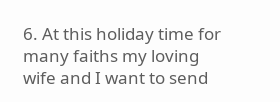6. At this holiday time for many faiths my loving wife and I want to send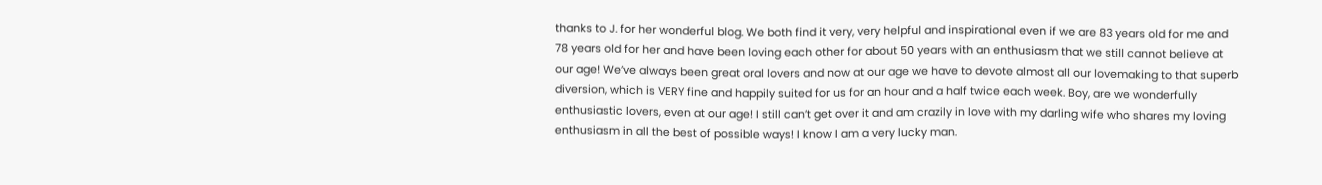thanks to J. for her wonderful blog. We both find it very, very helpful and inspirational even if we are 83 years old for me and 78 years old for her and have been loving each other for about 50 years with an enthusiasm that we still cannot believe at our age! We’ve always been great oral lovers and now at our age we have to devote almost all our lovemaking to that superb diversion, which is VERY fine and happily suited for us for an hour and a half twice each week. Boy, are we wonderfully enthusiastic lovers, even at our age! I still can’t get over it and am crazily in love with my darling wife who shares my loving enthusiasm in all the best of possible ways! I know I am a very lucky man.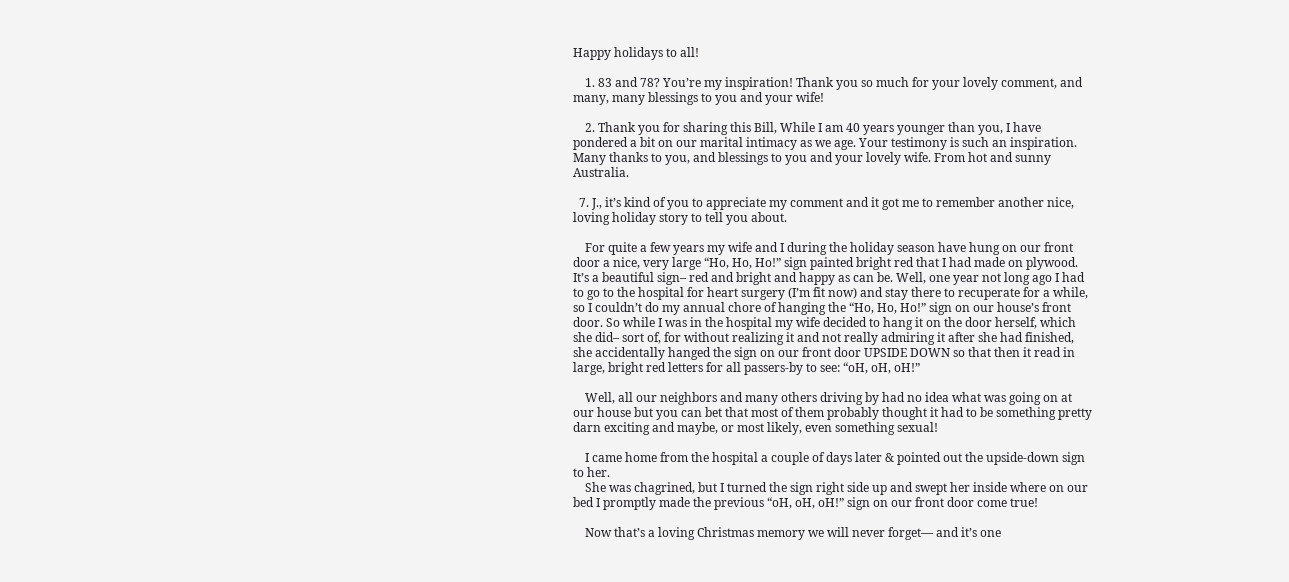Happy holidays to all!

    1. 83 and 78? You’re my inspiration! Thank you so much for your lovely comment, and many, many blessings to you and your wife!

    2. Thank you for sharing this Bill, While I am 40 years younger than you, I have pondered a bit on our marital intimacy as we age. Your testimony is such an inspiration. Many thanks to you, and blessings to you and your lovely wife. From hot and sunny Australia.

  7. J., it’s kind of you to appreciate my comment and it got me to remember another nice, loving holiday story to tell you about.

    For quite a few years my wife and I during the holiday season have hung on our front door a nice, very large “Ho, Ho, Ho!” sign painted bright red that I had made on plywood. It’s a beautiful sign– red and bright and happy as can be. Well, one year not long ago I had to go to the hospital for heart surgery (I’m fit now) and stay there to recuperate for a while, so I couldn’t do my annual chore of hanging the “Ho, Ho, Ho!” sign on our house’s front door. So while I was in the hospital my wife decided to hang it on the door herself, which she did– sort of, for without realizing it and not really admiring it after she had finished, she accidentally hanged the sign on our front door UPSIDE DOWN so that then it read in large, bright red letters for all passers-by to see: “oH, oH, oH!”

    Well, all our neighbors and many others driving by had no idea what was going on at our house but you can bet that most of them probably thought it had to be something pretty darn exciting and maybe, or most likely, even something sexual!

    I came home from the hospital a couple of days later & pointed out the upside-down sign to her.
    She was chagrined, but I turned the sign right side up and swept her inside where on our bed I promptly made the previous “oH, oH, oH!” sign on our front door come true!

    Now that’s a loving Christmas memory we will never forget— and it’s one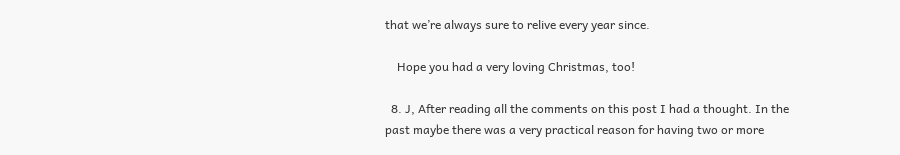that we’re always sure to relive every year since.

    Hope you had a very loving Christmas, too!

  8. J, After reading all the comments on this post I had a thought. In the past maybe there was a very practical reason for having two or more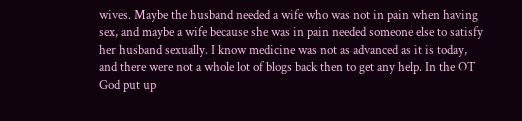wives. Maybe the husband needed a wife who was not in pain when having sex, and maybe a wife because she was in pain needed someone else to satisfy her husband sexually. I know medicine was not as advanced as it is today, and there were not a whole lot of blogs back then to get any help. In the OT God put up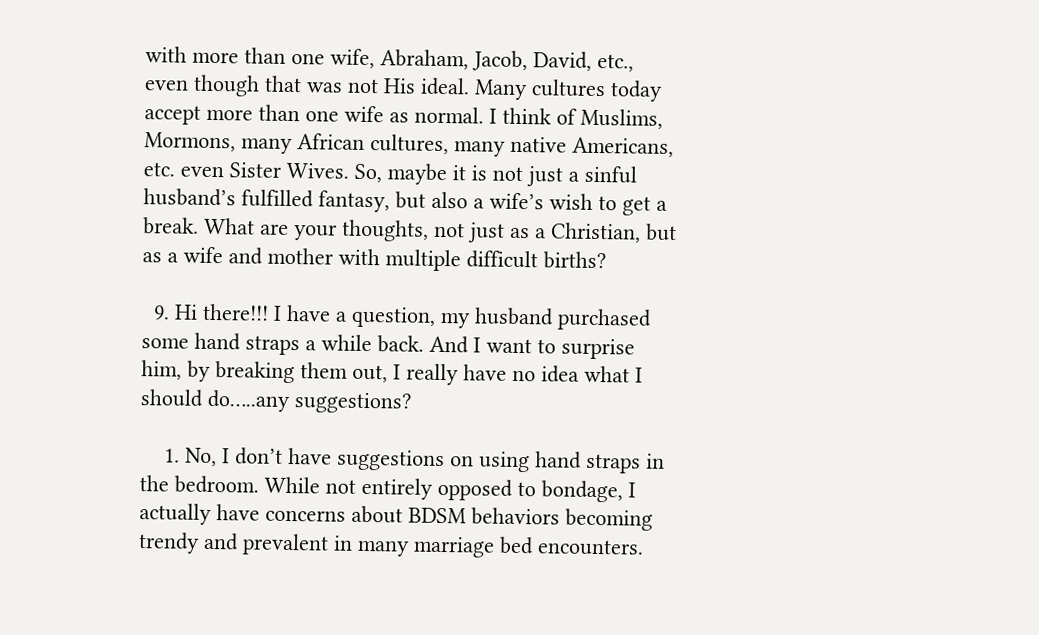with more than one wife, Abraham, Jacob, David, etc., even though that was not His ideal. Many cultures today accept more than one wife as normal. I think of Muslims, Mormons, many African cultures, many native Americans, etc. even Sister Wives. So, maybe it is not just a sinful husband’s fulfilled fantasy, but also a wife’s wish to get a break. What are your thoughts, not just as a Christian, but as a wife and mother with multiple difficult births?

  9. Hi there!!! I have a question, my husband purchased some hand straps a while back. And I want to surprise him, by breaking them out, I really have no idea what I should do…..any suggestions?

    1. No, I don’t have suggestions on using hand straps in the bedroom. While not entirely opposed to bondage, I actually have concerns about BDSM behaviors becoming trendy and prevalent in many marriage bed encounters.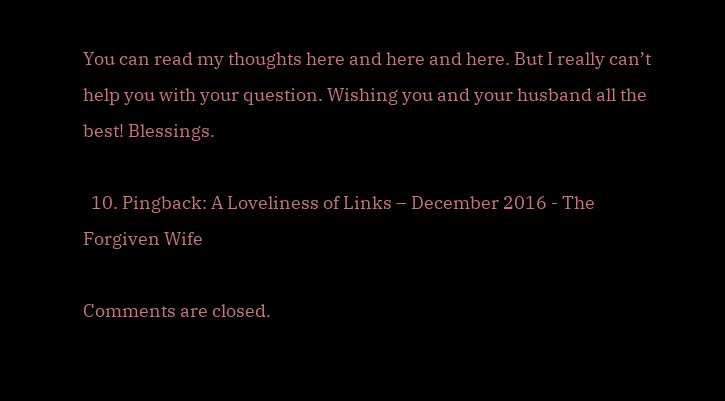You can read my thoughts here and here and here. But I really can’t help you with your question. Wishing you and your husband all the best! Blessings.

  10. Pingback: A Loveliness of Links – December 2016 - The Forgiven Wife

Comments are closed.